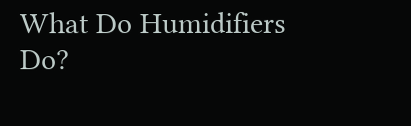What Do Humidifiers Do?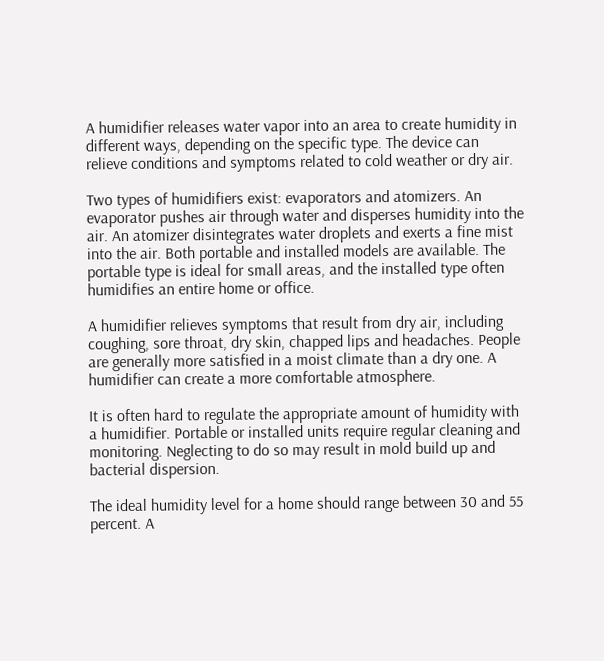A humidifier releases water vapor into an area to create humidity in different ways, depending on the specific type. The device can relieve conditions and symptoms related to cold weather or dry air.

Two types of humidifiers exist: evaporators and atomizers. An evaporator pushes air through water and disperses humidity into the air. An atomizer disintegrates water droplets and exerts a fine mist into the air. Both portable and installed models are available. The portable type is ideal for small areas, and the installed type often humidifies an entire home or office.

A humidifier relieves symptoms that result from dry air, including coughing, sore throat, dry skin, chapped lips and headaches. People are generally more satisfied in a moist climate than a dry one. A humidifier can create a more comfortable atmosphere.

It is often hard to regulate the appropriate amount of humidity with a humidifier. Portable or installed units require regular cleaning and monitoring. Neglecting to do so may result in mold build up and bacterial dispersion.

The ideal humidity level for a home should range between 30 and 55 percent. A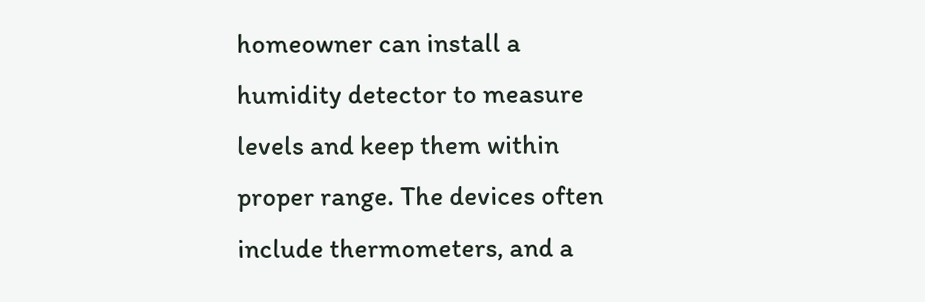homeowner can install a humidity detector to measure levels and keep them within proper range. The devices often include thermometers, and a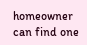homeowner can find one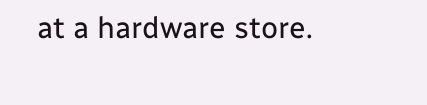at a hardware store.